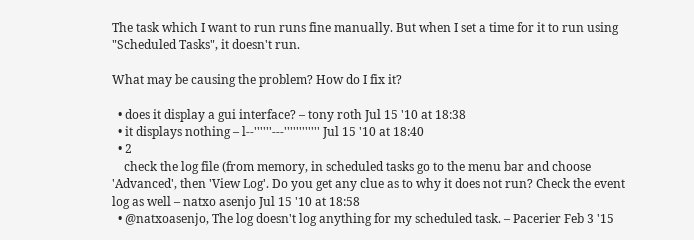The task which I want to run runs fine manually. But when I set a time for it to run using "Scheduled Tasks", it doesn't run.

What may be causing the problem? How do I fix it?

  • does it display a gui interface? – tony roth Jul 15 '10 at 18:38
  • it displays nothing – l--''''''---'''''''''''' Jul 15 '10 at 18:40
  • 2
    check the log file (from memory, in scheduled tasks go to the menu bar and choose 'Advanced', then 'View Log'. Do you get any clue as to why it does not run? Check the event log as well – natxo asenjo Jul 15 '10 at 18:58
  • @natxoasenjo, The log doesn't log anything for my scheduled task. – Pacerier Feb 3 '15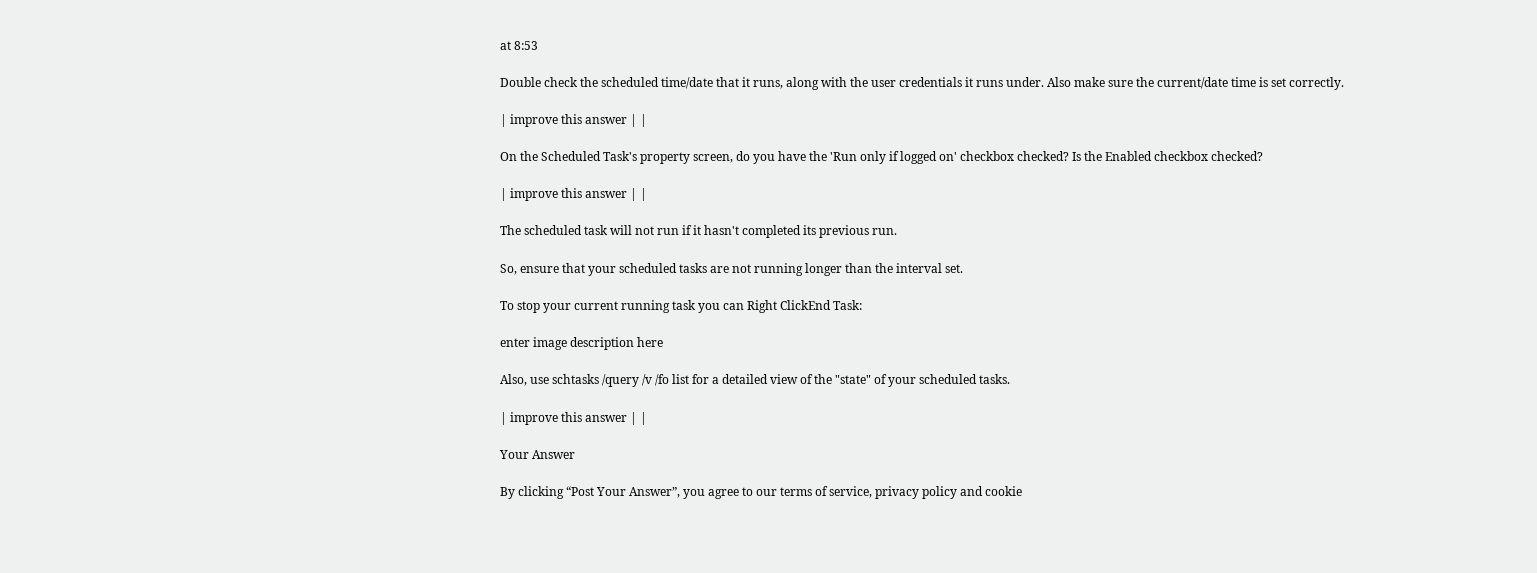at 8:53

Double check the scheduled time/date that it runs, along with the user credentials it runs under. Also make sure the current/date time is set correctly.

| improve this answer | |

On the Scheduled Task's property screen, do you have the 'Run only if logged on' checkbox checked? Is the Enabled checkbox checked?

| improve this answer | |

The scheduled task will not run if it hasn't completed its previous run.

So, ensure that your scheduled tasks are not running longer than the interval set.

To stop your current running task you can Right ClickEnd Task:

enter image description here

Also, use schtasks /query /v /fo list for a detailed view of the "state" of your scheduled tasks.

| improve this answer | |

Your Answer

By clicking “Post Your Answer”, you agree to our terms of service, privacy policy and cookie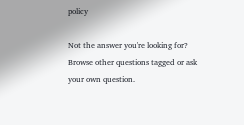policy

Not the answer you're looking for? Browse other questions tagged or ask your own question.